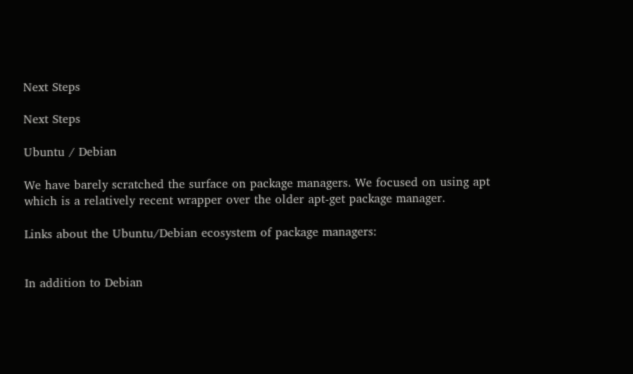Next Steps

Next Steps

Ubuntu / Debian

We have barely scratched the surface on package managers. We focused on using apt which is a relatively recent wrapper over the older apt-get package manager.

Links about the Ubuntu/Debian ecosystem of package managers:


In addition to Debian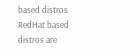based distros RedHat based distros are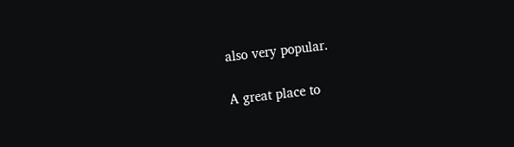also very popular.

A great place to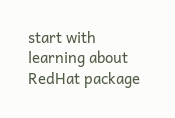start with learning about RedHat package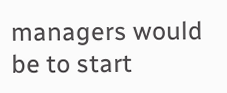managers would be to start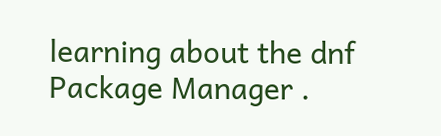learning about the dnf Package Manager .